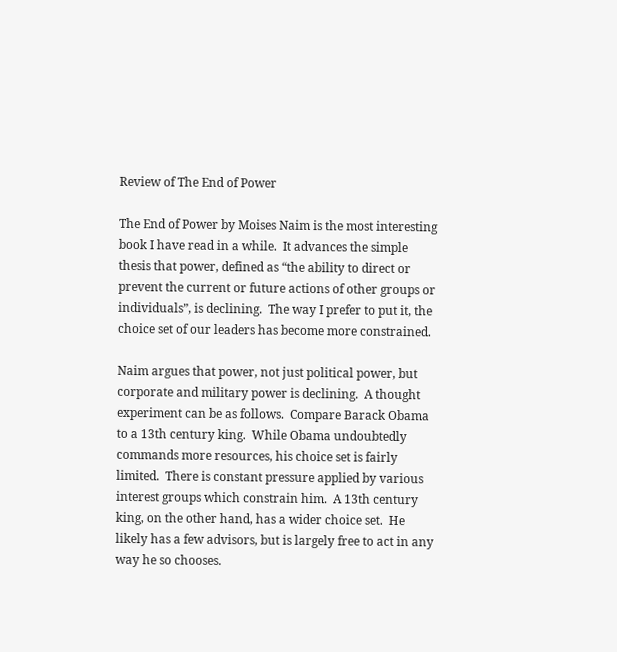Review of The End of Power

The End of Power by Moises Naim is the most interesting book I have read in a while.  It advances the simple thesis that power, defined as “the ability to direct or prevent the current or future actions of other groups or individuals”, is declining.  The way I prefer to put it, the choice set of our leaders has become more constrained.

Naim argues that power, not just political power, but corporate and military power is declining.  A thought experiment can be as follows.  Compare Barack Obama to a 13th century king.  While Obama undoubtedly commands more resources, his choice set is fairly limited.  There is constant pressure applied by various interest groups which constrain him.  A 13th century king, on the other hand, has a wider choice set.  He likely has a few advisors, but is largely free to act in any way he so chooses.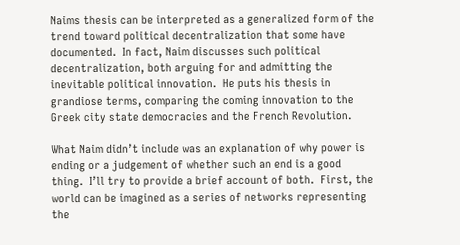Naims thesis can be interpreted as a generalized form of the trend toward political decentralization that some have documented.  In fact, Naim discusses such political decentralization, both arguing for and admitting the inevitable political innovation.  He puts his thesis in grandiose terms, comparing the coming innovation to the Greek city state democracies and the French Revolution.

What Naim didn’t include was an explanation of why power is ending or a judgement of whether such an end is a good thing.  I’ll try to provide a brief account of both.  First, the world can be imagined as a series of networks representing the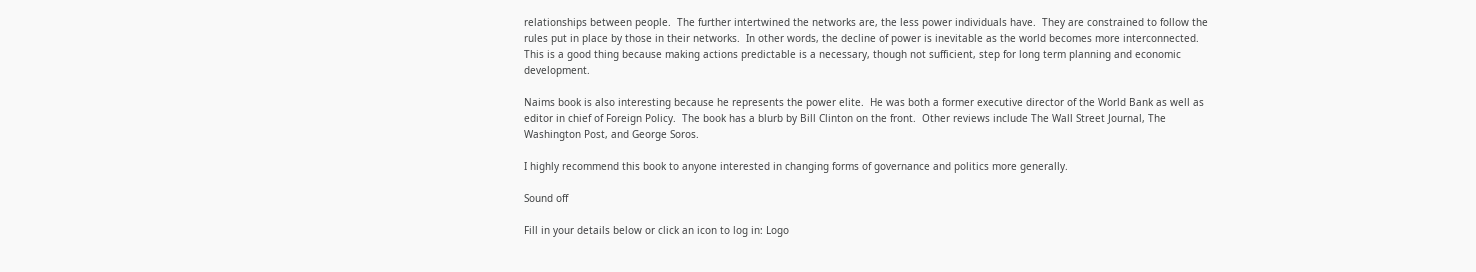relationships between people.  The further intertwined the networks are, the less power individuals have.  They are constrained to follow the rules put in place by those in their networks.  In other words, the decline of power is inevitable as the world becomes more interconnected.  This is a good thing because making actions predictable is a necessary, though not sufficient, step for long term planning and economic development.

Naims book is also interesting because he represents the power elite.  He was both a former executive director of the World Bank as well as editor in chief of Foreign Policy.  The book has a blurb by Bill Clinton on the front.  Other reviews include The Wall Street Journal, The Washington Post, and George Soros.

I highly recommend this book to anyone interested in changing forms of governance and politics more generally.

Sound off

Fill in your details below or click an icon to log in: Logo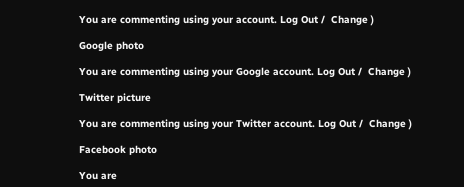You are commenting using your account. Log Out /  Change )

Google photo

You are commenting using your Google account. Log Out /  Change )

Twitter picture

You are commenting using your Twitter account. Log Out /  Change )

Facebook photo

You are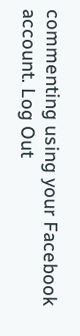commenting using your Facebook account. Log Out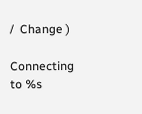/  Change )

Connecting to %s